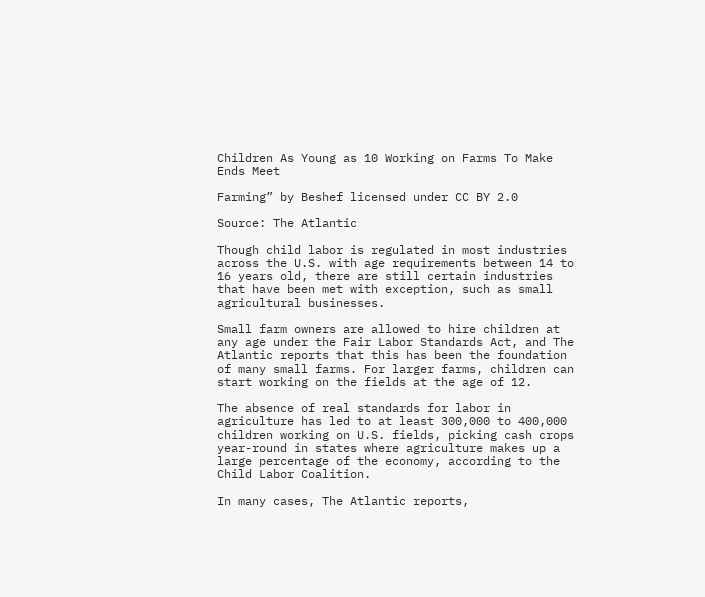Children As Young as 10 Working on Farms To Make Ends Meet

Farming” by Beshef licensed under CC BY 2.0

Source: The Atlantic

Though child labor is regulated in most industries across the U.S. with age requirements between 14 to 16 years old, there are still certain industries that have been met with exception, such as small agricultural businesses.

Small farm owners are allowed to hire children at any age under the Fair Labor Standards Act, and The Atlantic reports that this has been the foundation of many small farms. For larger farms, children can start working on the fields at the age of 12.

The absence of real standards for labor in agriculture has led to at least 300,000 to 400,000 children working on U.S. fields, picking cash crops year-round in states where agriculture makes up a large percentage of the economy, according to the Child Labor Coalition.

In many cases, The Atlantic reports,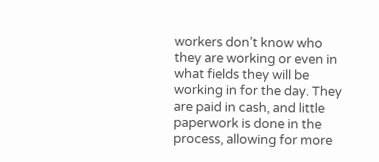workers don’t know who they are working or even in what fields they will be working in for the day. They are paid in cash, and little paperwork is done in the process, allowing for more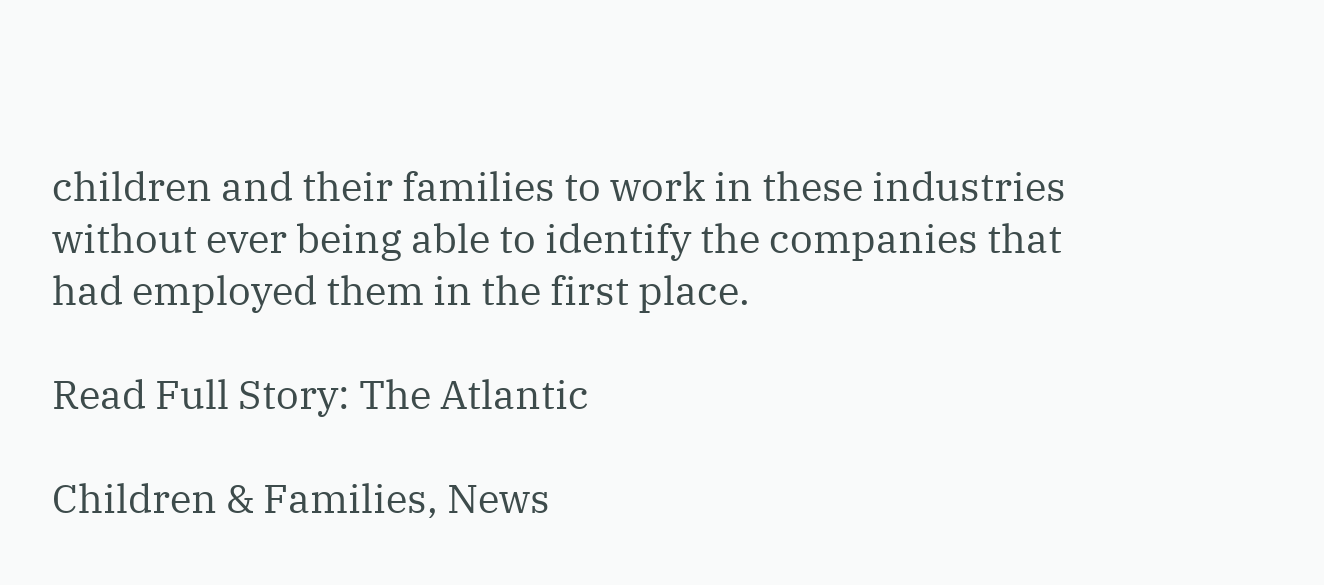children and their families to work in these industries without ever being able to identify the companies that had employed them in the first place.

Read Full Story: The Atlantic

Children & Families, News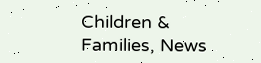Children & Families, News